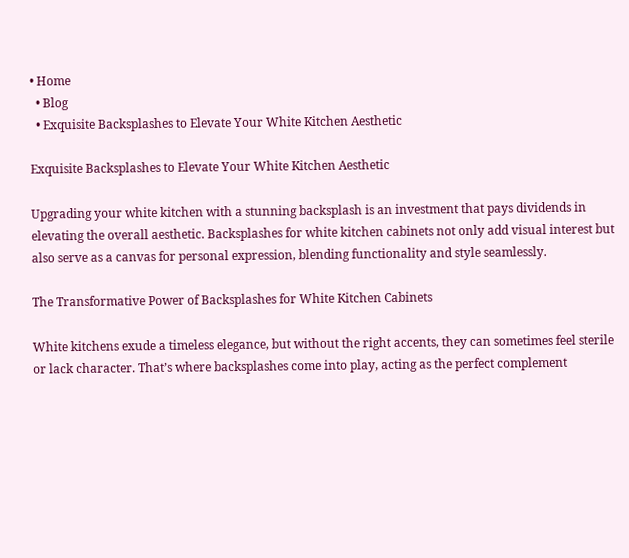• Home
  • Blog
  • Exquisite Backsplashes to Elevate Your White Kitchen Aesthetic

Exquisite Backsplashes to Elevate Your White Kitchen Aesthetic

Upgrading your white kitchen with a stunning backsplash is an investment that pays dividends in elevating the overall aesthetic. Backsplashes for white kitchen cabinets not only add visual interest but also serve as a canvas for personal expression, blending functionality and style seamlessly.

The Transformative Power of Backsplashes for White Kitchen Cabinets

White kitchens exude a timeless elegance, but without the right accents, they can sometimes feel sterile or lack character. That’s where backsplashes come into play, acting as the perfect complement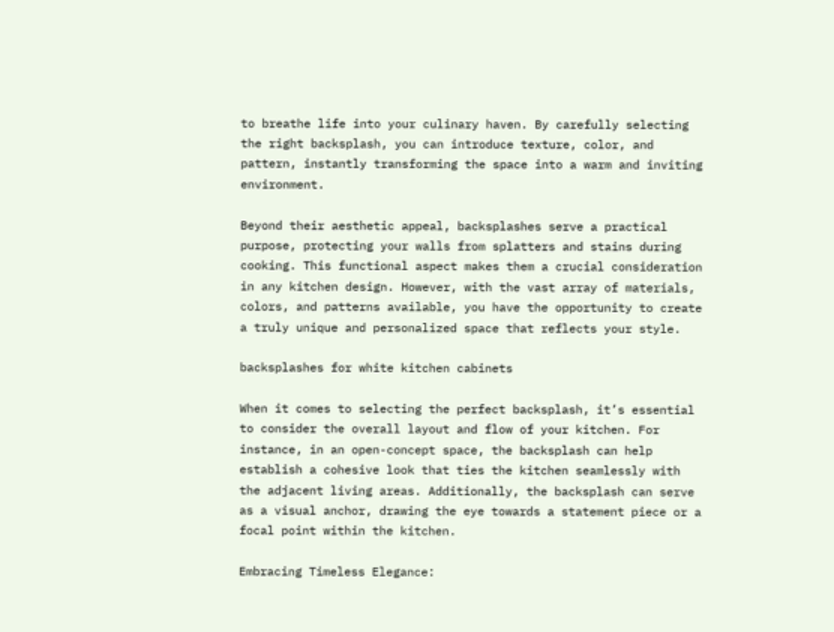to breathe life into your culinary haven. By carefully selecting the right backsplash, you can introduce texture, color, and pattern, instantly transforming the space into a warm and inviting environment.

Beyond their aesthetic appeal, backsplashes serve a practical purpose, protecting your walls from splatters and stains during cooking. This functional aspect makes them a crucial consideration in any kitchen design. However, with the vast array of materials, colors, and patterns available, you have the opportunity to create a truly unique and personalized space that reflects your style.

backsplashes for white kitchen cabinets

When it comes to selecting the perfect backsplash, it’s essential to consider the overall layout and flow of your kitchen. For instance, in an open-concept space, the backsplash can help establish a cohesive look that ties the kitchen seamlessly with the adjacent living areas. Additionally, the backsplash can serve as a visual anchor, drawing the eye towards a statement piece or a focal point within the kitchen.

Embracing Timeless Elegance: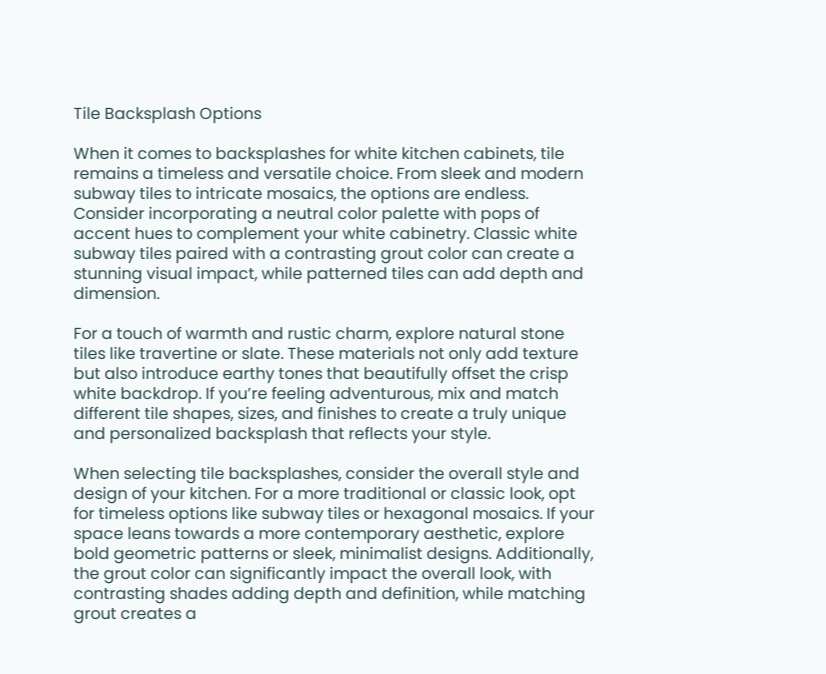Tile Backsplash Options

When it comes to backsplashes for white kitchen cabinets, tile remains a timeless and versatile choice. From sleek and modern subway tiles to intricate mosaics, the options are endless. Consider incorporating a neutral color palette with pops of accent hues to complement your white cabinetry. Classic white subway tiles paired with a contrasting grout color can create a stunning visual impact, while patterned tiles can add depth and dimension.

For a touch of warmth and rustic charm, explore natural stone tiles like travertine or slate. These materials not only add texture but also introduce earthy tones that beautifully offset the crisp white backdrop. If you’re feeling adventurous, mix and match different tile shapes, sizes, and finishes to create a truly unique and personalized backsplash that reflects your style.

When selecting tile backsplashes, consider the overall style and design of your kitchen. For a more traditional or classic look, opt for timeless options like subway tiles or hexagonal mosaics. If your space leans towards a more contemporary aesthetic, explore bold geometric patterns or sleek, minimalist designs. Additionally, the grout color can significantly impact the overall look, with contrasting shades adding depth and definition, while matching grout creates a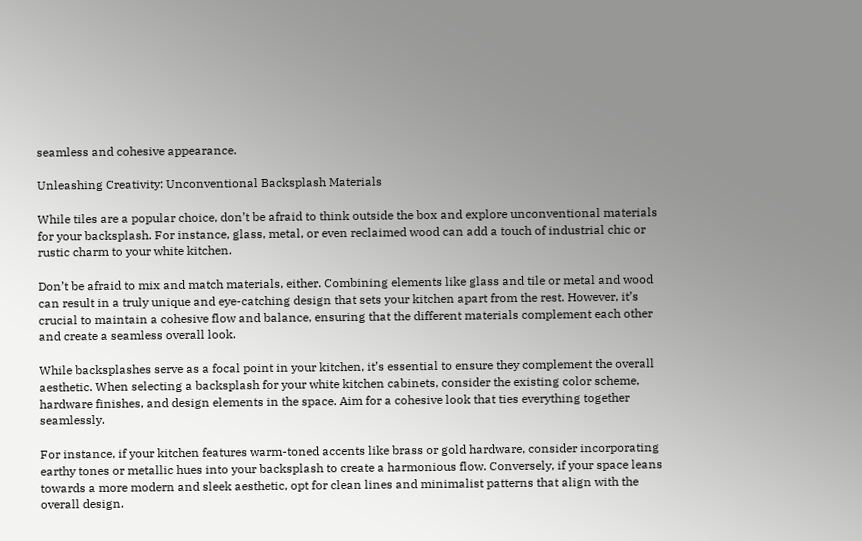seamless and cohesive appearance.

Unleashing Creativity: Unconventional Backsplash Materials

While tiles are a popular choice, don’t be afraid to think outside the box and explore unconventional materials for your backsplash. For instance, glass, metal, or even reclaimed wood can add a touch of industrial chic or rustic charm to your white kitchen.

Don’t be afraid to mix and match materials, either. Combining elements like glass and tile or metal and wood can result in a truly unique and eye-catching design that sets your kitchen apart from the rest. However, it’s crucial to maintain a cohesive flow and balance, ensuring that the different materials complement each other and create a seamless overall look.

While backsplashes serve as a focal point in your kitchen, it’s essential to ensure they complement the overall aesthetic. When selecting a backsplash for your white kitchen cabinets, consider the existing color scheme, hardware finishes, and design elements in the space. Aim for a cohesive look that ties everything together seamlessly.

For instance, if your kitchen features warm-toned accents like brass or gold hardware, consider incorporating earthy tones or metallic hues into your backsplash to create a harmonious flow. Conversely, if your space leans towards a more modern and sleek aesthetic, opt for clean lines and minimalist patterns that align with the overall design.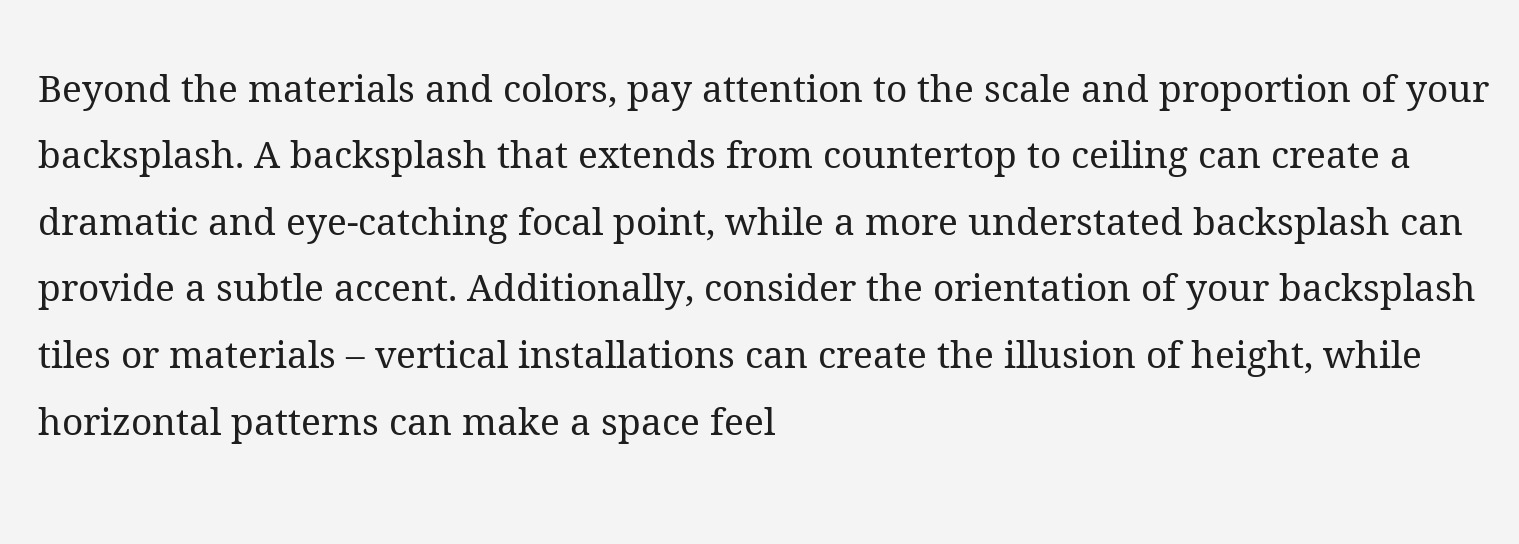Beyond the materials and colors, pay attention to the scale and proportion of your backsplash. A backsplash that extends from countertop to ceiling can create a dramatic and eye-catching focal point, while a more understated backsplash can provide a subtle accent. Additionally, consider the orientation of your backsplash tiles or materials – vertical installations can create the illusion of height, while horizontal patterns can make a space feel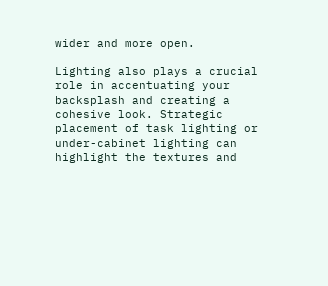wider and more open.

Lighting also plays a crucial role in accentuating your backsplash and creating a cohesive look. Strategic placement of task lighting or under-cabinet lighting can highlight the textures and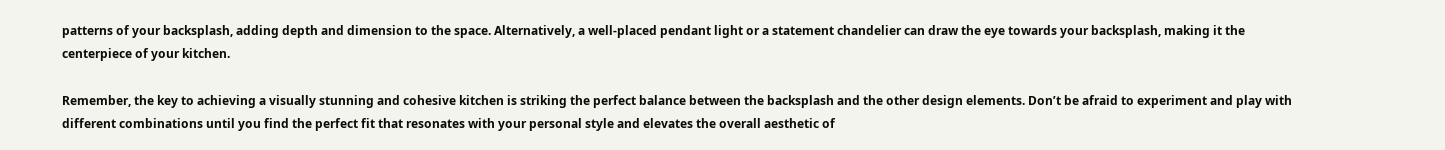patterns of your backsplash, adding depth and dimension to the space. Alternatively, a well-placed pendant light or a statement chandelier can draw the eye towards your backsplash, making it the centerpiece of your kitchen.

Remember, the key to achieving a visually stunning and cohesive kitchen is striking the perfect balance between the backsplash and the other design elements. Don’t be afraid to experiment and play with different combinations until you find the perfect fit that resonates with your personal style and elevates the overall aesthetic of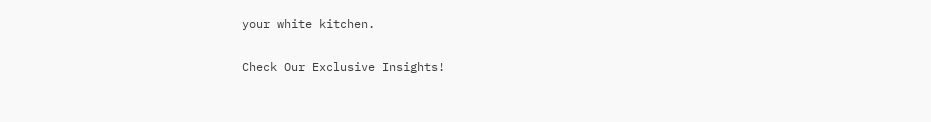your white kitchen.

Check Our Exclusive Insights!